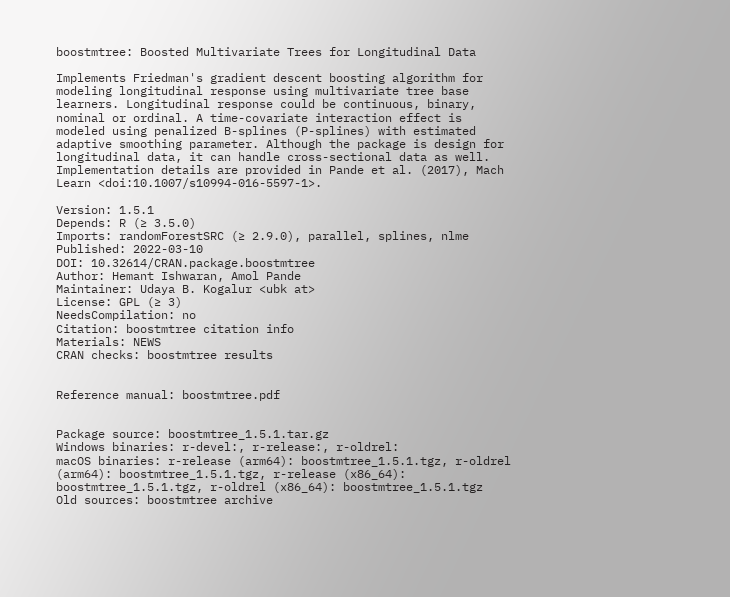boostmtree: Boosted Multivariate Trees for Longitudinal Data

Implements Friedman's gradient descent boosting algorithm for modeling longitudinal response using multivariate tree base learners. Longitudinal response could be continuous, binary, nominal or ordinal. A time-covariate interaction effect is modeled using penalized B-splines (P-splines) with estimated adaptive smoothing parameter. Although the package is design for longitudinal data, it can handle cross-sectional data as well. Implementation details are provided in Pande et al. (2017), Mach Learn <doi:10.1007/s10994-016-5597-1>.

Version: 1.5.1
Depends: R (≥ 3.5.0)
Imports: randomForestSRC (≥ 2.9.0), parallel, splines, nlme
Published: 2022-03-10
DOI: 10.32614/CRAN.package.boostmtree
Author: Hemant Ishwaran, Amol Pande
Maintainer: Udaya B. Kogalur <ubk at>
License: GPL (≥ 3)
NeedsCompilation: no
Citation: boostmtree citation info
Materials: NEWS
CRAN checks: boostmtree results


Reference manual: boostmtree.pdf


Package source: boostmtree_1.5.1.tar.gz
Windows binaries: r-devel:, r-release:, r-oldrel:
macOS binaries: r-release (arm64): boostmtree_1.5.1.tgz, r-oldrel (arm64): boostmtree_1.5.1.tgz, r-release (x86_64): boostmtree_1.5.1.tgz, r-oldrel (x86_64): boostmtree_1.5.1.tgz
Old sources: boostmtree archive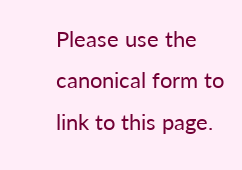Please use the canonical form to link to this page.